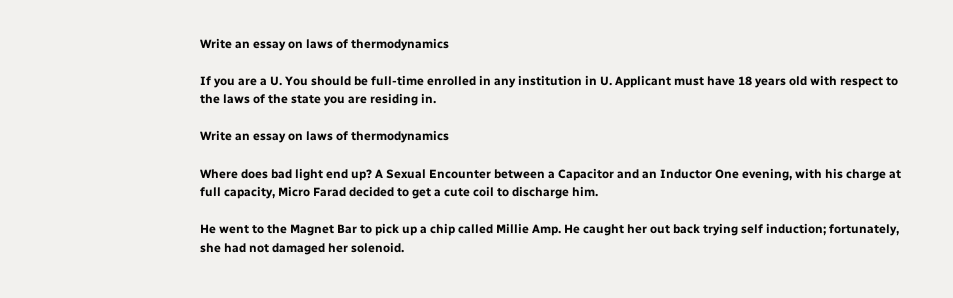Write an essay on laws of thermodynamics

If you are a U. You should be full-time enrolled in any institution in U. Applicant must have 18 years old with respect to the laws of the state you are residing in.

Write an essay on laws of thermodynamics

Where does bad light end up? A Sexual Encounter between a Capacitor and an Inductor One evening, with his charge at full capacity, Micro Farad decided to get a cute coil to discharge him.

He went to the Magnet Bar to pick up a chip called Millie Amp. He caught her out back trying self induction; fortunately, she had not damaged her solenoid.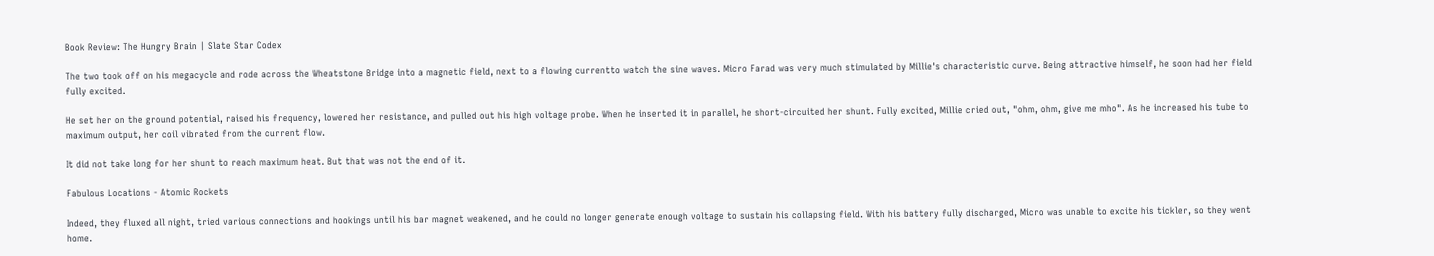Book Review: The Hungry Brain | Slate Star Codex

The two took off on his megacycle and rode across the Wheatstone Bridge into a magnetic field, next to a flowing currentto watch the sine waves. Micro Farad was very much stimulated by Millie's characteristic curve. Being attractive himself, he soon had her field fully excited.

He set her on the ground potential, raised his frequency, lowered her resistance, and pulled out his high voltage probe. When he inserted it in parallel, he short-circuited her shunt. Fully excited, Millie cried out, "ohm, ohm, give me mho". As he increased his tube to maximum output, her coil vibrated from the current flow.

It did not take long for her shunt to reach maximum heat. But that was not the end of it.

Fabulous Locations - Atomic Rockets

Indeed, they fluxed all night, tried various connections and hookings until his bar magnet weakened, and he could no longer generate enough voltage to sustain his collapsing field. With his battery fully discharged, Micro was unable to excite his tickler, so they went home.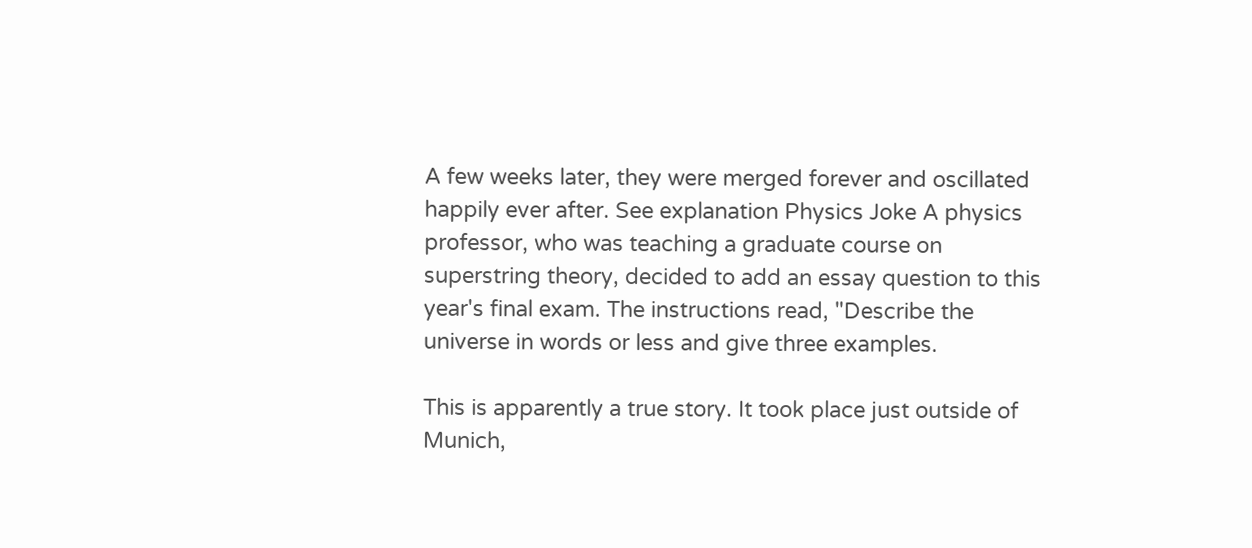A few weeks later, they were merged forever and oscillated happily ever after. See explanation Physics Joke A physics professor, who was teaching a graduate course on superstring theory, decided to add an essay question to this year's final exam. The instructions read, "Describe the universe in words or less and give three examples.

This is apparently a true story. It took place just outside of Munich,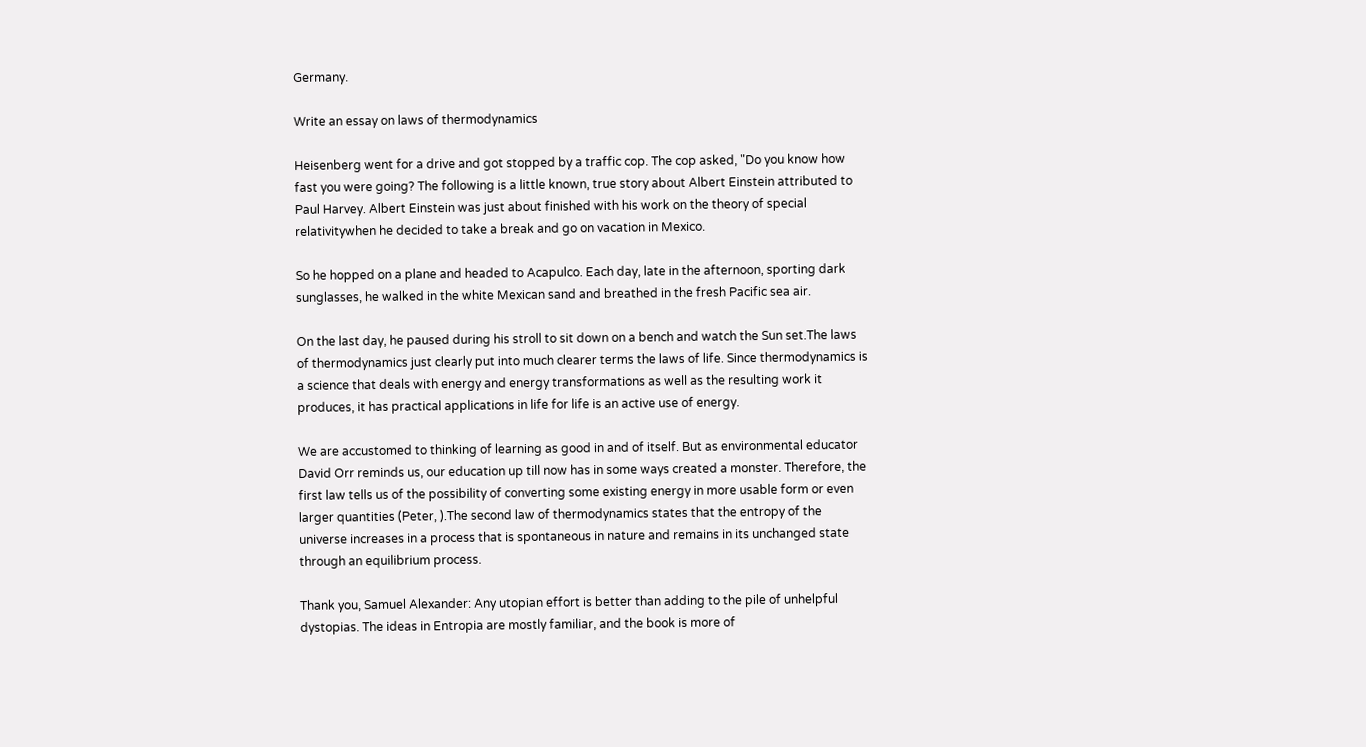Germany.

Write an essay on laws of thermodynamics

Heisenberg went for a drive and got stopped by a traffic cop. The cop asked, "Do you know how fast you were going? The following is a little known, true story about Albert Einstein attributed to Paul Harvey. Albert Einstein was just about finished with his work on the theory of special relativitywhen he decided to take a break and go on vacation in Mexico.

So he hopped on a plane and headed to Acapulco. Each day, late in the afternoon, sporting dark sunglasses, he walked in the white Mexican sand and breathed in the fresh Pacific sea air.

On the last day, he paused during his stroll to sit down on a bench and watch the Sun set.The laws of thermodynamics just clearly put into much clearer terms the laws of life. Since thermodynamics is a science that deals with energy and energy transformations as well as the resulting work it produces, it has practical applications in life for life is an active use of energy.

We are accustomed to thinking of learning as good in and of itself. But as environmental educator David Orr reminds us, our education up till now has in some ways created a monster. Therefore, the first law tells us of the possibility of converting some existing energy in more usable form or even larger quantities (Peter, ).The second law of thermodynamics states that the entropy of the universe increases in a process that is spontaneous in nature and remains in its unchanged state through an equilibrium process.

Thank you, Samuel Alexander: Any utopian effort is better than adding to the pile of unhelpful dystopias. The ideas in Entropia are mostly familiar, and the book is more of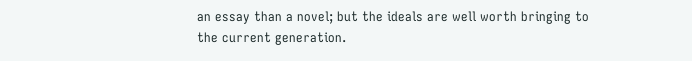an essay than a novel; but the ideals are well worth bringing to the current generation.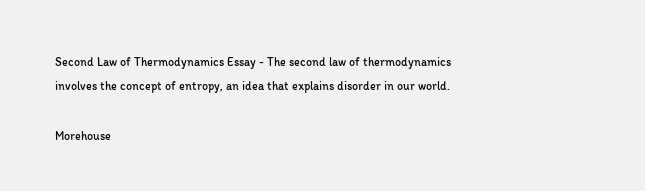Second Law of Thermodynamics Essay - The second law of thermodynamics involves the concept of entropy, an idea that explains disorder in our world.

Morehouse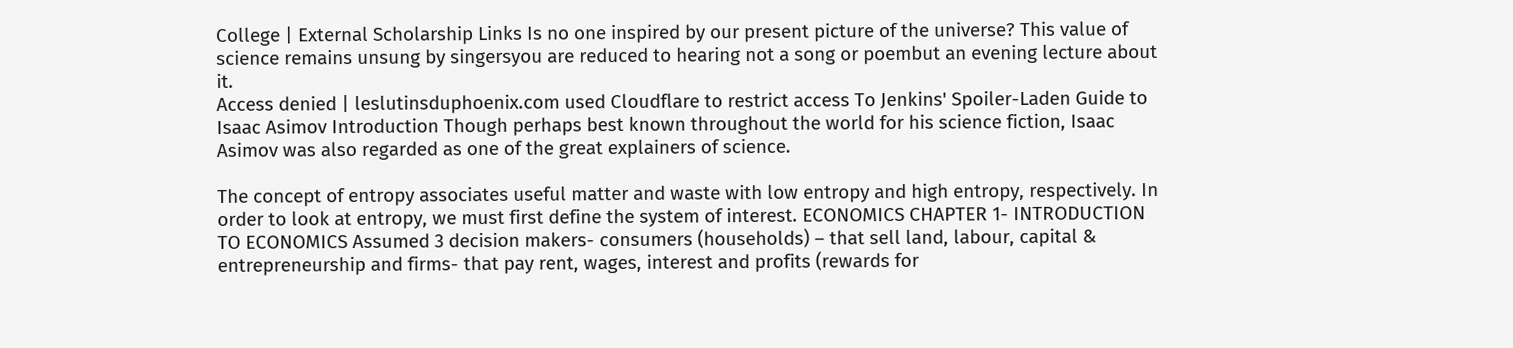College | External Scholarship Links Is no one inspired by our present picture of the universe? This value of science remains unsung by singersyou are reduced to hearing not a song or poembut an evening lecture about it.
Access denied | leslutinsduphoenix.com used Cloudflare to restrict access To Jenkins' Spoiler-Laden Guide to Isaac Asimov Introduction Though perhaps best known throughout the world for his science fiction, Isaac Asimov was also regarded as one of the great explainers of science.

The concept of entropy associates useful matter and waste with low entropy and high entropy, respectively. In order to look at entropy, we must first define the system of interest. ECONOMICS CHAPTER 1- INTRODUCTION TO ECONOMICS Assumed 3 decision makers- consumers (households) – that sell land, labour, capital & entrepreneurship and firms- that pay rent, wages, interest and profits (rewards for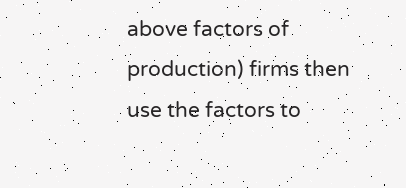above factors of production) firms then use the factors to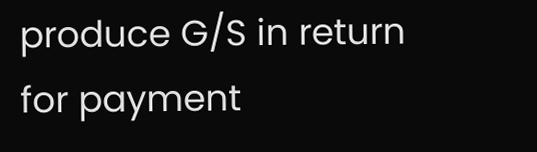produce G/S in return for payment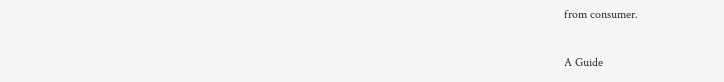from consumer.

A Guide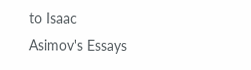to Isaac Asimov's Essays